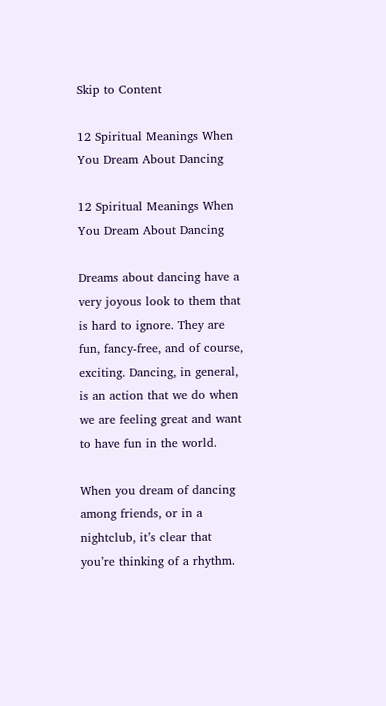Skip to Content

12 Spiritual Meanings When You Dream About Dancing

12 Spiritual Meanings When You Dream About Dancing

Dreams about dancing have a very joyous look to them that is hard to ignore. They are fun, fancy-free, and of course, exciting. Dancing, in general, is an action that we do when we are feeling great and want to have fun in the world.

When you dream of dancing among friends, or in a nightclub, it’s clear that you’re thinking of a rhythm.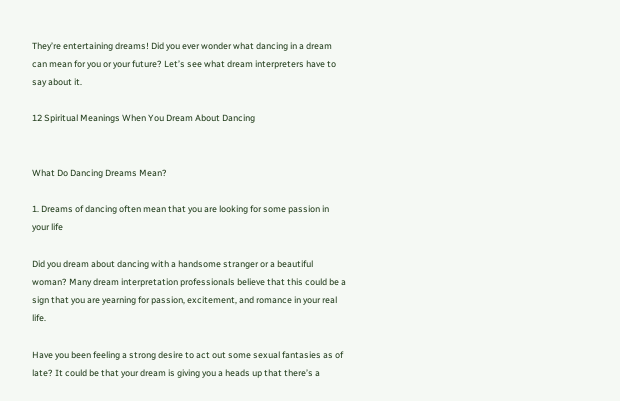They’re entertaining dreams! Did you ever wonder what dancing in a dream can mean for you or your future? Let’s see what dream interpreters have to say about it.

12 Spiritual Meanings When You Dream About Dancing


What Do Dancing Dreams Mean?

1. Dreams of dancing often mean that you are looking for some passion in your life

Did you dream about dancing with a handsome stranger or a beautiful woman? Many dream interpretation professionals believe that this could be a sign that you are yearning for passion, excitement, and romance in your real life.

Have you been feeling a strong desire to act out some sexual fantasies as of late? It could be that your dream is giving you a heads up that there’s a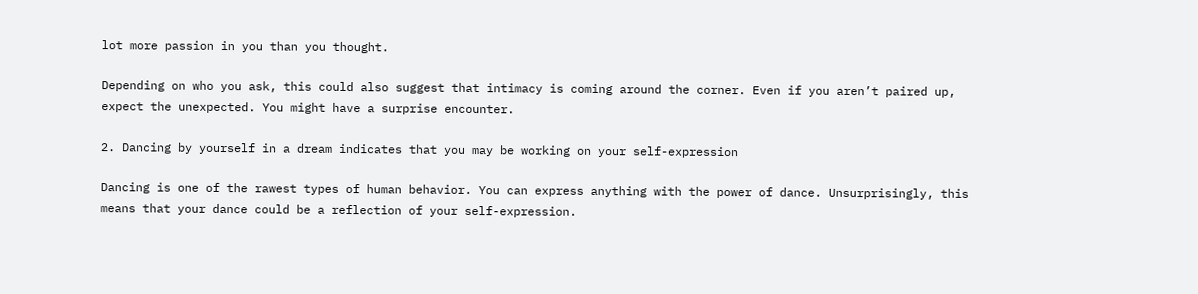lot more passion in you than you thought.

Depending on who you ask, this could also suggest that intimacy is coming around the corner. Even if you aren’t paired up, expect the unexpected. You might have a surprise encounter.

2. Dancing by yourself in a dream indicates that you may be working on your self-expression

Dancing is one of the rawest types of human behavior. You can express anything with the power of dance. Unsurprisingly, this means that your dance could be a reflection of your self-expression.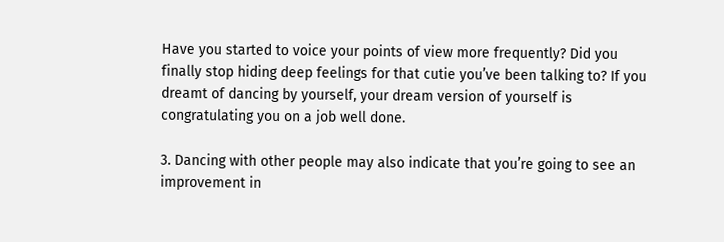Have you started to voice your points of view more frequently? Did you finally stop hiding deep feelings for that cutie you’ve been talking to? If you dreamt of dancing by yourself, your dream version of yourself is congratulating you on a job well done.

3. Dancing with other people may also indicate that you’re going to see an improvement in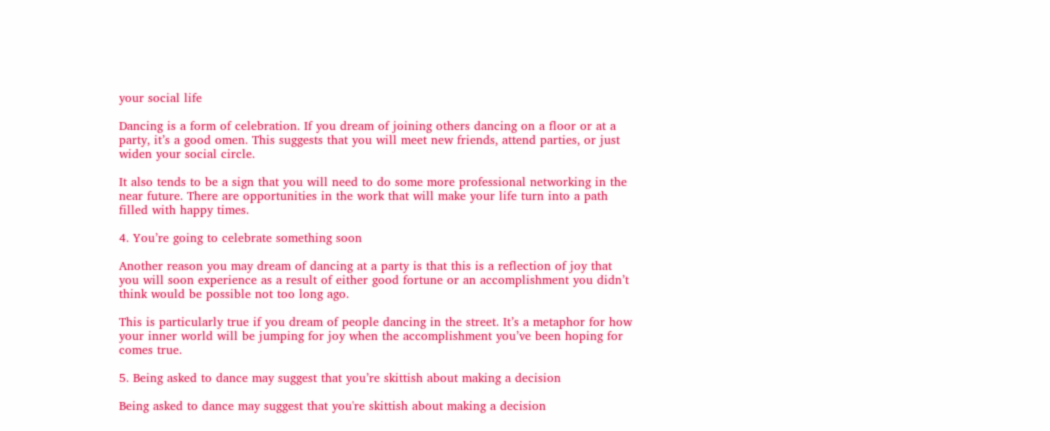your social life

Dancing is a form of celebration. If you dream of joining others dancing on a floor or at a party, it’s a good omen. This suggests that you will meet new friends, attend parties, or just widen your social circle.

It also tends to be a sign that you will need to do some more professional networking in the near future. There are opportunities in the work that will make your life turn into a path filled with happy times.

4. You’re going to celebrate something soon

Another reason you may dream of dancing at a party is that this is a reflection of joy that you will soon experience as a result of either good fortune or an accomplishment you didn’t think would be possible not too long ago.

This is particularly true if you dream of people dancing in the street. It’s a metaphor for how your inner world will be jumping for joy when the accomplishment you’ve been hoping for comes true.

5. Being asked to dance may suggest that you’re skittish about making a decision

Being asked to dance may suggest that you're skittish about making a decision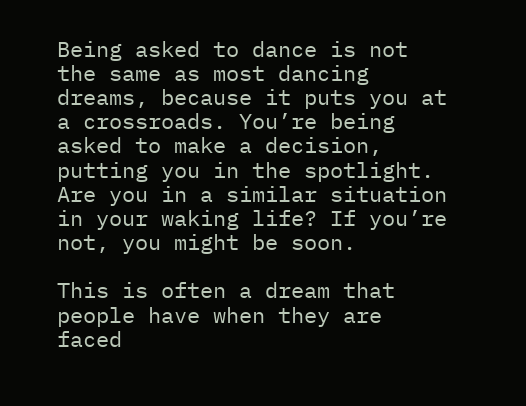Being asked to dance is not the same as most dancing dreams, because it puts you at a crossroads. You’re being asked to make a decision, putting you in the spotlight. Are you in a similar situation in your waking life? If you’re not, you might be soon.

This is often a dream that people have when they are faced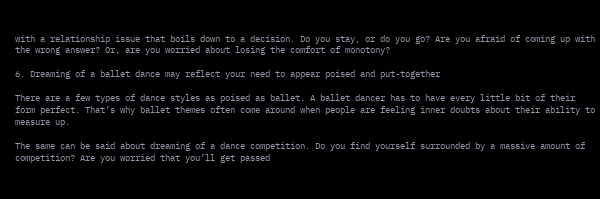with a relationship issue that boils down to a decision. Do you stay, or do you go? Are you afraid of coming up with the wrong answer? Or, are you worried about losing the comfort of monotony?

6. Dreaming of a ballet dance may reflect your need to appear poised and put-together

There are a few types of dance styles as poised as ballet. A ballet dancer has to have every little bit of their form perfect. That’s why ballet themes often come around when people are feeling inner doubts about their ability to measure up.

The same can be said about dreaming of a dance competition. Do you find yourself surrounded by a massive amount of competition? Are you worried that you’ll get passed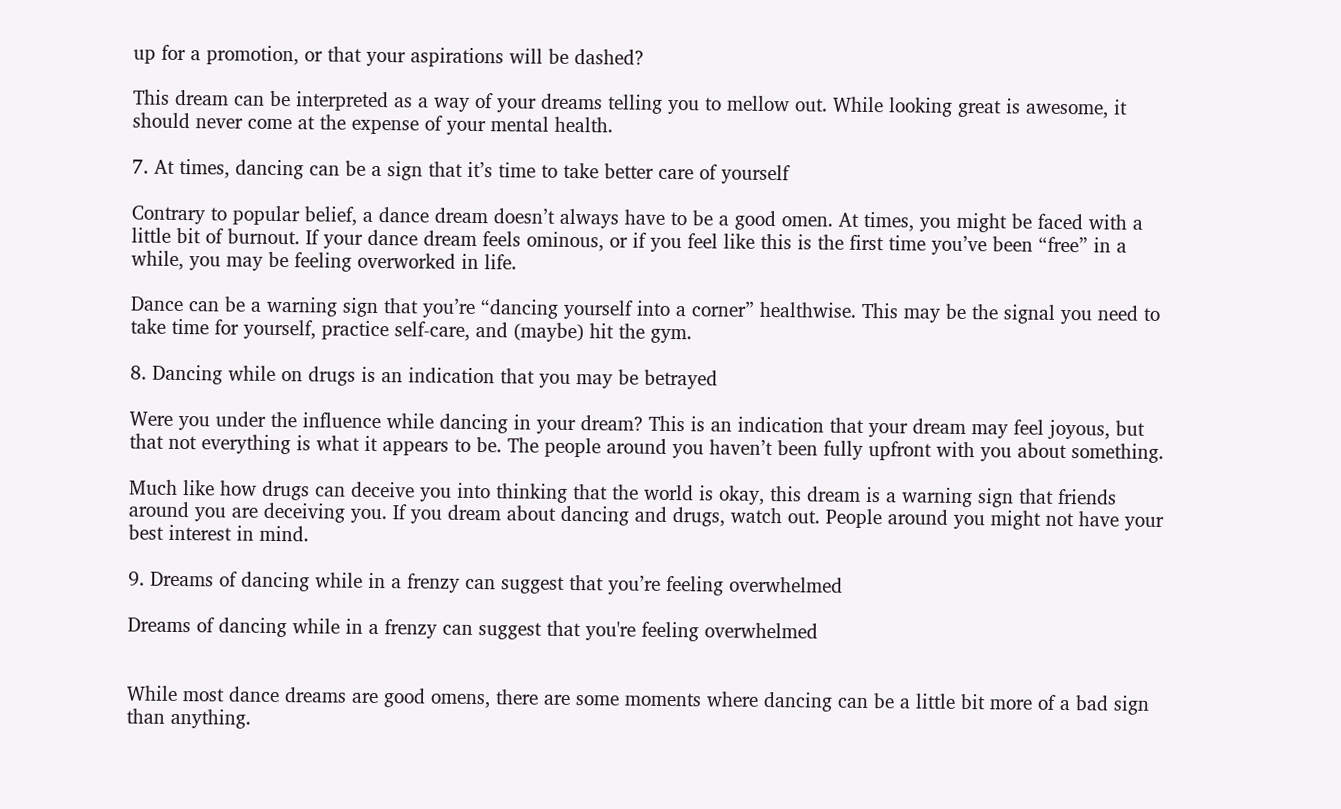up for a promotion, or that your aspirations will be dashed?

This dream can be interpreted as a way of your dreams telling you to mellow out. While looking great is awesome, it should never come at the expense of your mental health.

7. At times, dancing can be a sign that it’s time to take better care of yourself

Contrary to popular belief, a dance dream doesn’t always have to be a good omen. At times, you might be faced with a little bit of burnout. If your dance dream feels ominous, or if you feel like this is the first time you’ve been “free” in a while, you may be feeling overworked in life.

Dance can be a warning sign that you’re “dancing yourself into a corner” healthwise. This may be the signal you need to take time for yourself, practice self-care, and (maybe) hit the gym.

8. Dancing while on drugs is an indication that you may be betrayed

Were you under the influence while dancing in your dream? This is an indication that your dream may feel joyous, but that not everything is what it appears to be. The people around you haven’t been fully upfront with you about something.

Much like how drugs can deceive you into thinking that the world is okay, this dream is a warning sign that friends around you are deceiving you. If you dream about dancing and drugs, watch out. People around you might not have your best interest in mind.

9. Dreams of dancing while in a frenzy can suggest that you’re feeling overwhelmed

Dreams of dancing while in a frenzy can suggest that you're feeling overwhelmed


While most dance dreams are good omens, there are some moments where dancing can be a little bit more of a bad sign than anything.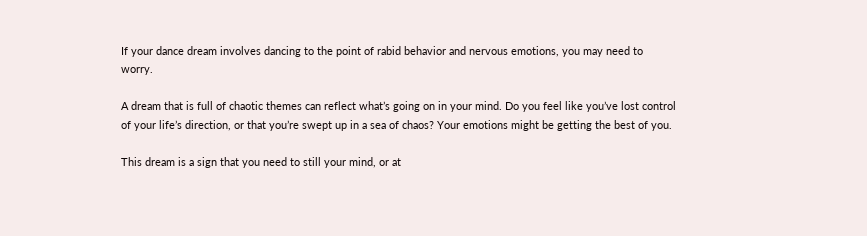If your dance dream involves dancing to the point of rabid behavior and nervous emotions, you may need to worry.

A dream that is full of chaotic themes can reflect what’s going on in your mind. Do you feel like you’ve lost control of your life’s direction, or that you’re swept up in a sea of chaos? Your emotions might be getting the best of you.

This dream is a sign that you need to still your mind, or at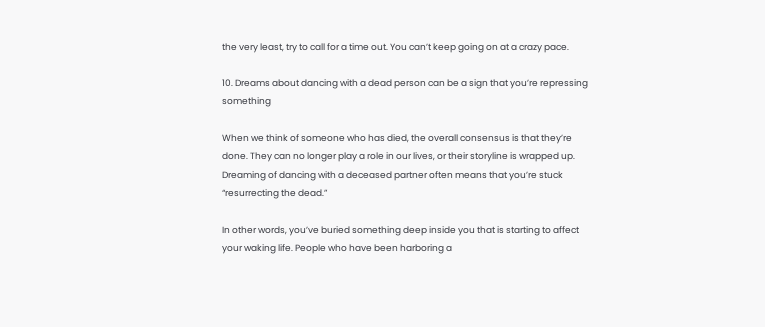the very least, try to call for a time out. You can’t keep going on at a crazy pace.

10. Dreams about dancing with a dead person can be a sign that you’re repressing something

When we think of someone who has died, the overall consensus is that they’re done. They can no longer play a role in our lives, or their storyline is wrapped up. Dreaming of dancing with a deceased partner often means that you’re stuck “resurrecting the dead.”

In other words, you’ve buried something deep inside you that is starting to affect your waking life. People who have been harboring a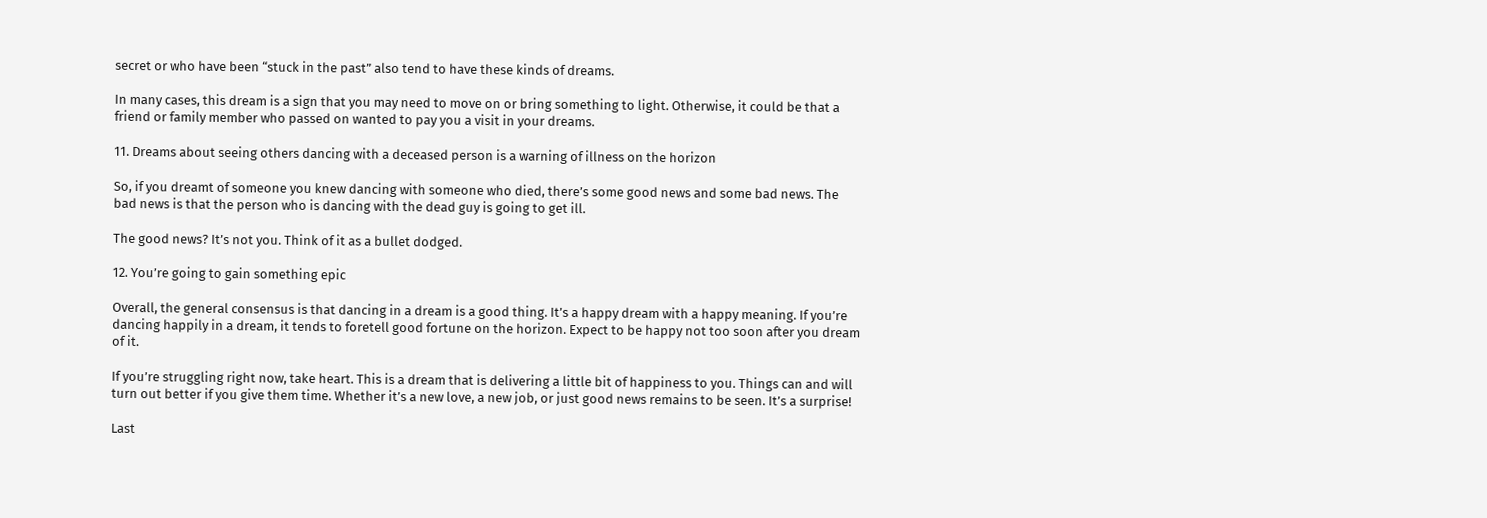secret or who have been “stuck in the past” also tend to have these kinds of dreams.

In many cases, this dream is a sign that you may need to move on or bring something to light. Otherwise, it could be that a friend or family member who passed on wanted to pay you a visit in your dreams.

11. Dreams about seeing others dancing with a deceased person is a warning of illness on the horizon

So, if you dreamt of someone you knew dancing with someone who died, there’s some good news and some bad news. The bad news is that the person who is dancing with the dead guy is going to get ill.

The good news? It’s not you. Think of it as a bullet dodged.

12. You’re going to gain something epic

Overall, the general consensus is that dancing in a dream is a good thing. It’s a happy dream with a happy meaning. If you’re dancing happily in a dream, it tends to foretell good fortune on the horizon. Expect to be happy not too soon after you dream of it.

If you’re struggling right now, take heart. This is a dream that is delivering a little bit of happiness to you. Things can and will turn out better if you give them time. Whether it’s a new love, a new job, or just good news remains to be seen. It’s a surprise!

Last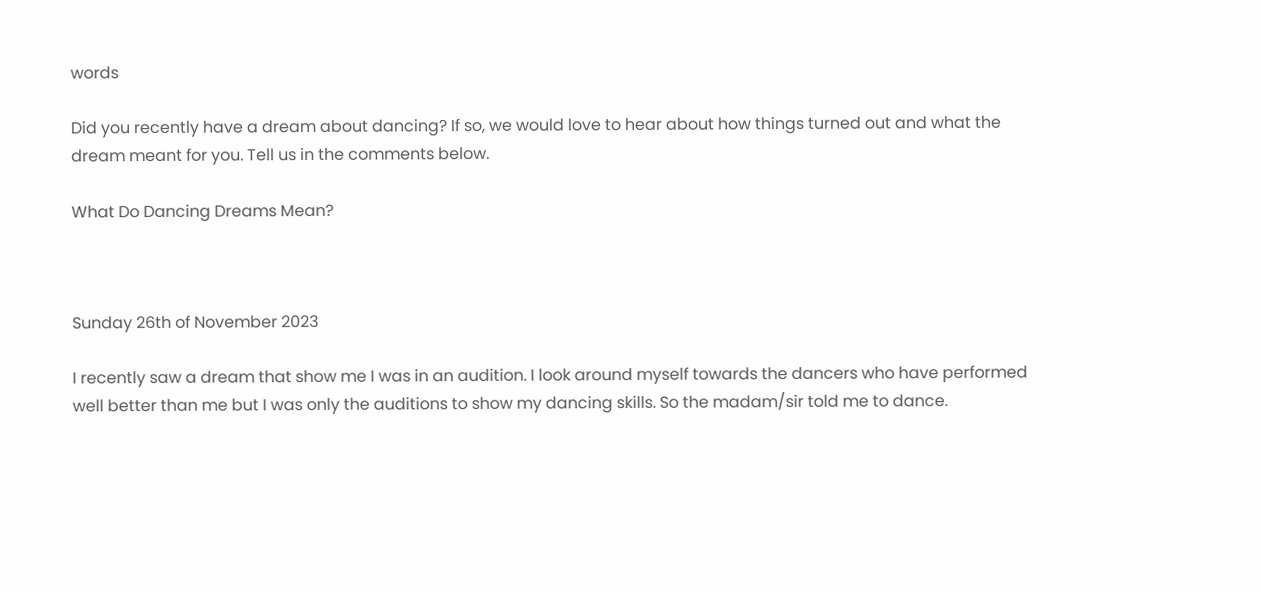words

Did you recently have a dream about dancing? If so, we would love to hear about how things turned out and what the dream meant for you. Tell us in the comments below.

What Do Dancing Dreams Mean?



Sunday 26th of November 2023

I recently saw a dream that show me I was in an audition. I look around myself towards the dancers who have performed well better than me but I was only the auditions to show my dancing skills. So the madam/sir told me to dance.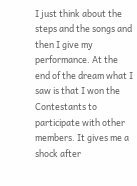I just think about the steps and the songs and then I give my performance. At the end of the dream what I saw is that I won the Contestants to participate with other members. It gives me a shock after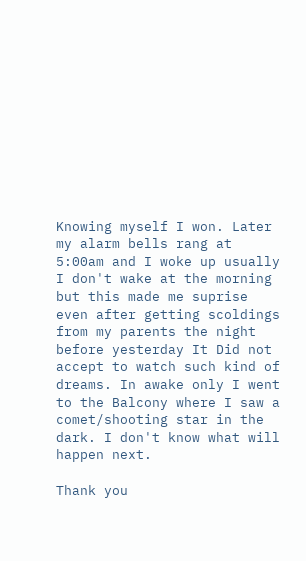Knowing myself I won. Later my alarm bells rang at 5:00am and I woke up usually I don't wake at the morning but this made me suprise even after getting scoldings from my parents the night before yesterday It Did not accept to watch such kind of dreams. In awake only I went to the Balcony where I saw a comet/shooting star in the dark. I don't know what will happen next.

Thank you